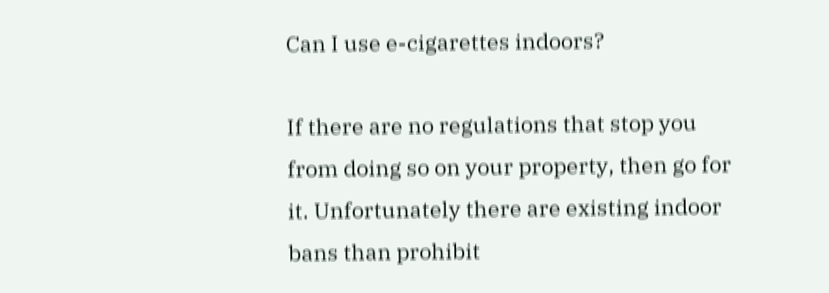Can I use e-cigarettes indoors?

If there are no regulations that stop you from doing so on your property, then go for it. Unfortunately there are existing indoor bans than prohibit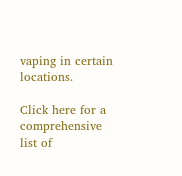vaping in certain locations.

Click here for a comprehensive list of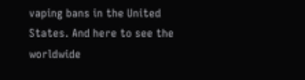vaping bans in the United States. And here to see the worldwide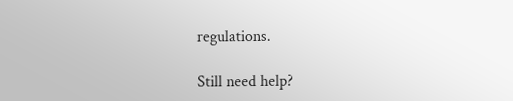regulations.

Still need help?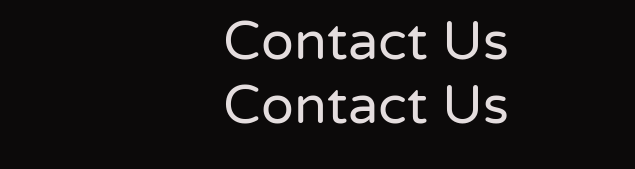Contact Us Contact Us